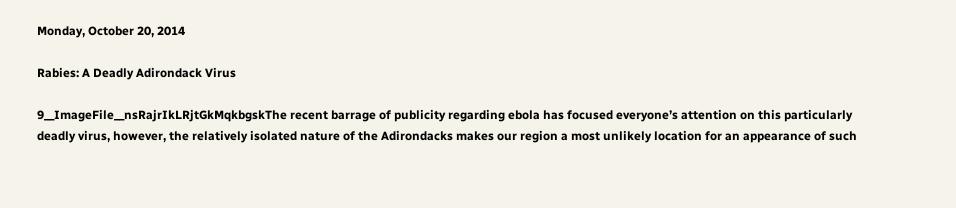Monday, October 20, 2014

Rabies: A Deadly Adirondack Virus

9__ImageFile__nsRajrIkLRjtGkMqkbgskThe recent barrage of publicity regarding ebola has focused everyone’s attention on this particularly deadly virus, however, the relatively isolated nature of the Adirondacks makes our region a most unlikely location for an appearance of such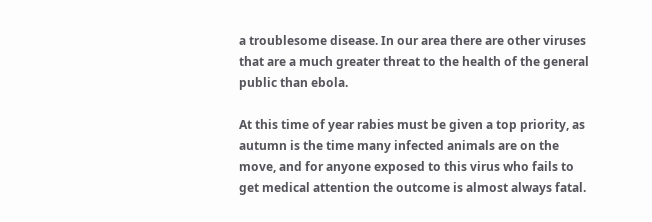a troublesome disease. In our area there are other viruses that are a much greater threat to the health of the general public than ebola.

At this time of year rabies must be given a top priority, as autumn is the time many infected animals are on the move, and for anyone exposed to this virus who fails to get medical attention the outcome is almost always fatal.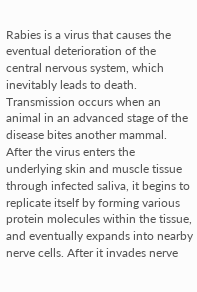Rabies is a virus that causes the eventual deterioration of the central nervous system, which inevitably leads to death. Transmission occurs when an animal in an advanced stage of the disease bites another mammal. After the virus enters the underlying skin and muscle tissue through infected saliva, it begins to replicate itself by forming various protein molecules within the tissue, and eventually expands into nearby nerve cells. After it invades nerve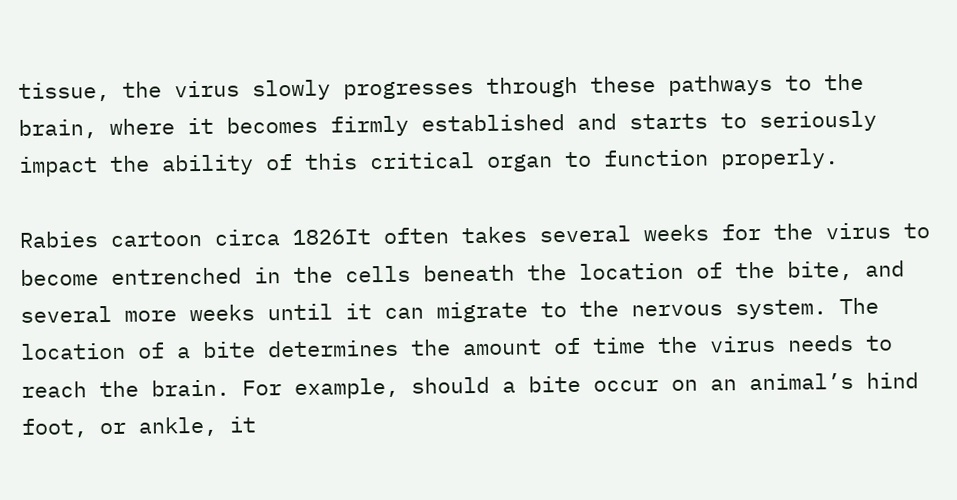tissue, the virus slowly progresses through these pathways to the brain, where it becomes firmly established and starts to seriously impact the ability of this critical organ to function properly.

Rabies cartoon circa 1826It often takes several weeks for the virus to become entrenched in the cells beneath the location of the bite, and several more weeks until it can migrate to the nervous system. The location of a bite determines the amount of time the virus needs to reach the brain. For example, should a bite occur on an animal’s hind foot, or ankle, it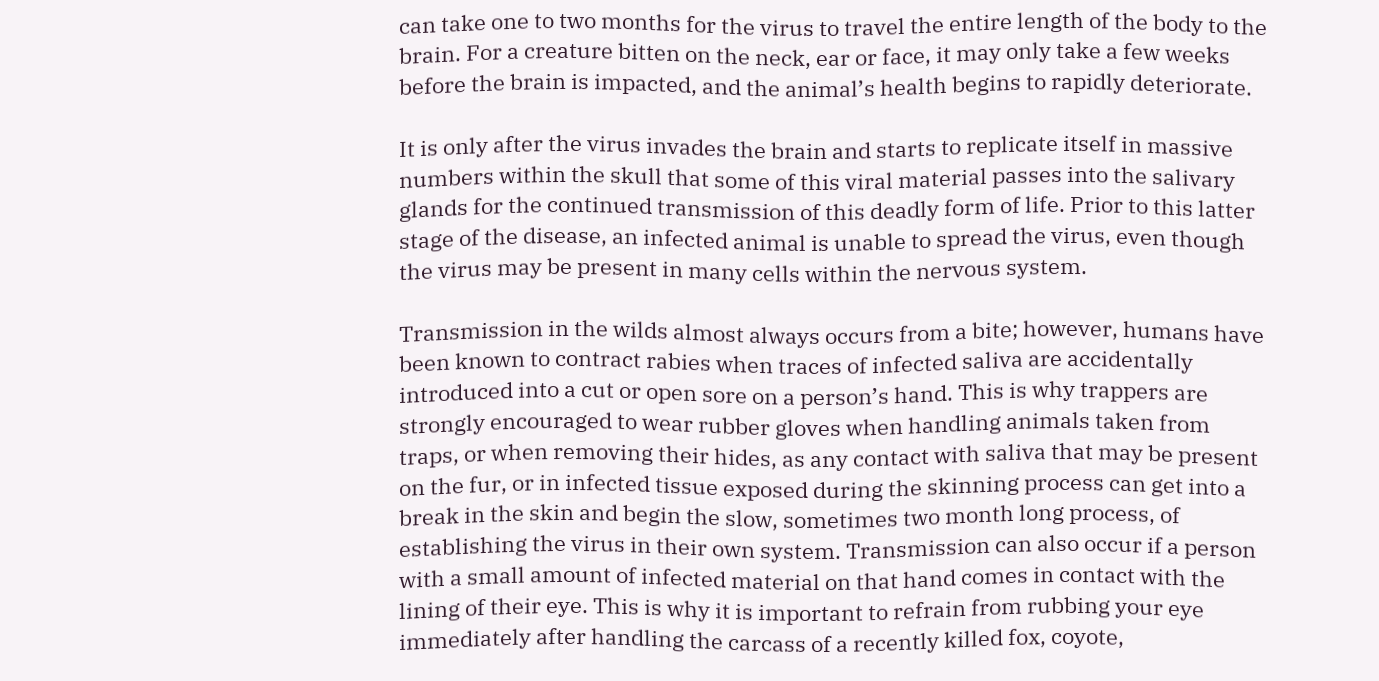can take one to two months for the virus to travel the entire length of the body to the brain. For a creature bitten on the neck, ear or face, it may only take a few weeks before the brain is impacted, and the animal’s health begins to rapidly deteriorate.

It is only after the virus invades the brain and starts to replicate itself in massive numbers within the skull that some of this viral material passes into the salivary glands for the continued transmission of this deadly form of life. Prior to this latter stage of the disease, an infected animal is unable to spread the virus, even though the virus may be present in many cells within the nervous system.

Transmission in the wilds almost always occurs from a bite; however, humans have been known to contract rabies when traces of infected saliva are accidentally introduced into a cut or open sore on a person’s hand. This is why trappers are strongly encouraged to wear rubber gloves when handling animals taken from traps, or when removing their hides, as any contact with saliva that may be present on the fur, or in infected tissue exposed during the skinning process can get into a break in the skin and begin the slow, sometimes two month long process, of establishing the virus in their own system. Transmission can also occur if a person with a small amount of infected material on that hand comes in contact with the lining of their eye. This is why it is important to refrain from rubbing your eye immediately after handling the carcass of a recently killed fox, coyote,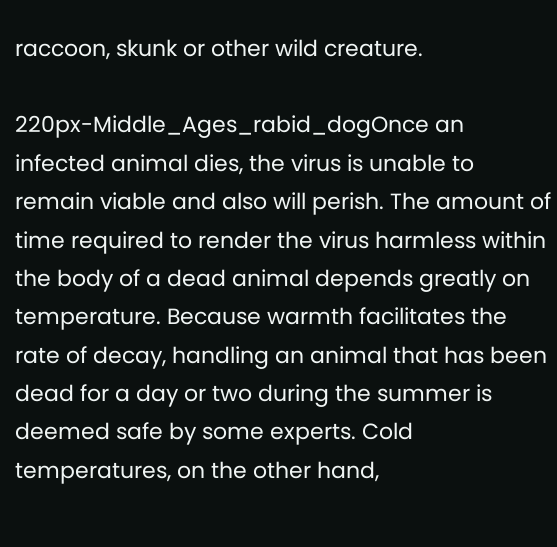raccoon, skunk or other wild creature.

220px-Middle_Ages_rabid_dogOnce an infected animal dies, the virus is unable to remain viable and also will perish. The amount of time required to render the virus harmless within the body of a dead animal depends greatly on temperature. Because warmth facilitates the rate of decay, handling an animal that has been dead for a day or two during the summer is deemed safe by some experts. Cold temperatures, on the other hand,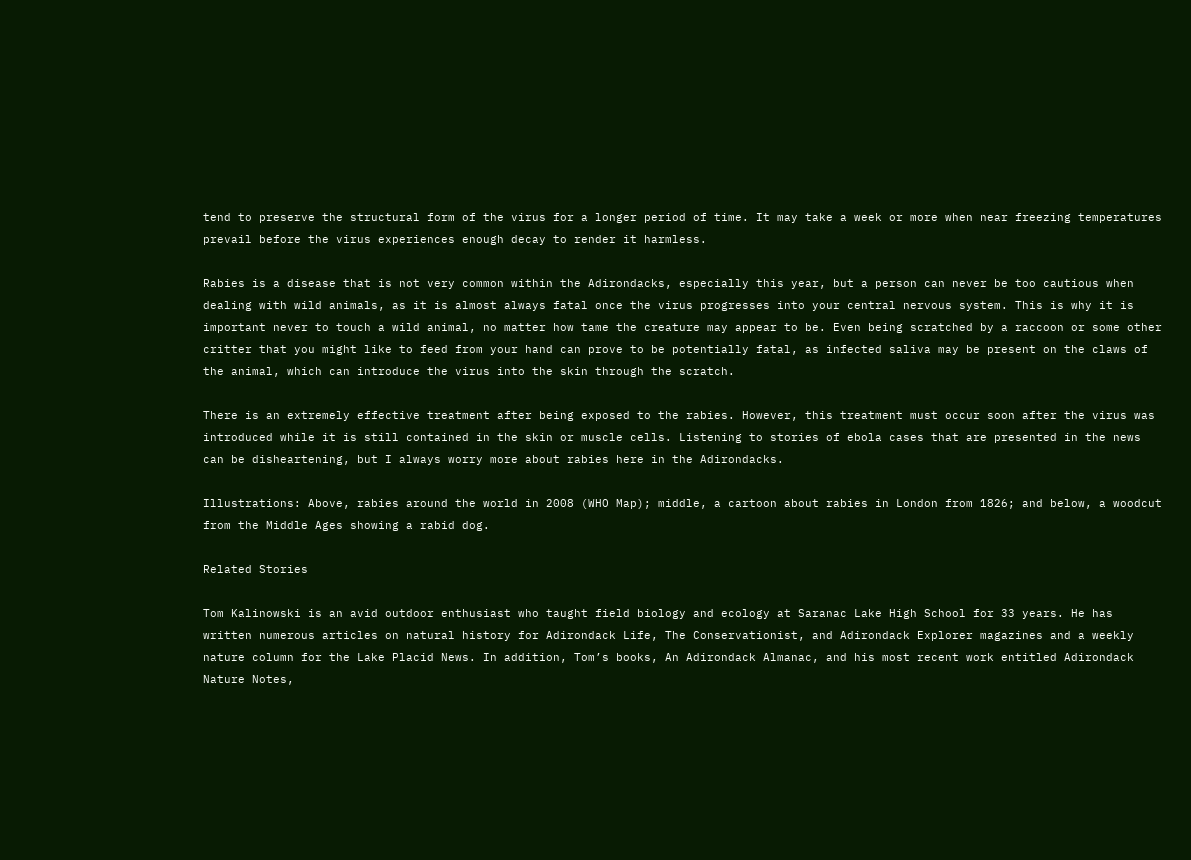tend to preserve the structural form of the virus for a longer period of time. It may take a week or more when near freezing temperatures prevail before the virus experiences enough decay to render it harmless.

Rabies is a disease that is not very common within the Adirondacks, especially this year, but a person can never be too cautious when dealing with wild animals, as it is almost always fatal once the virus progresses into your central nervous system. This is why it is important never to touch a wild animal, no matter how tame the creature may appear to be. Even being scratched by a raccoon or some other critter that you might like to feed from your hand can prove to be potentially fatal, as infected saliva may be present on the claws of the animal, which can introduce the virus into the skin through the scratch.

There is an extremely effective treatment after being exposed to the rabies. However, this treatment must occur soon after the virus was introduced while it is still contained in the skin or muscle cells. Listening to stories of ebola cases that are presented in the news can be disheartening, but I always worry more about rabies here in the Adirondacks.

Illustrations: Above, rabies around the world in 2008 (WHO Map); middle, a cartoon about rabies in London from 1826; and below, a woodcut from the Middle Ages showing a rabid dog.

Related Stories

Tom Kalinowski is an avid outdoor enthusiast who taught field biology and ecology at Saranac Lake High School for 33 years. He has written numerous articles on natural history for Adirondack Life, The Conservationist, and Adirondack Explorer magazines and a weekly nature column for the Lake Placid News. In addition, Tom’s books, An Adirondack Almanac, and his most recent work entitled Adirondack Nature Notes,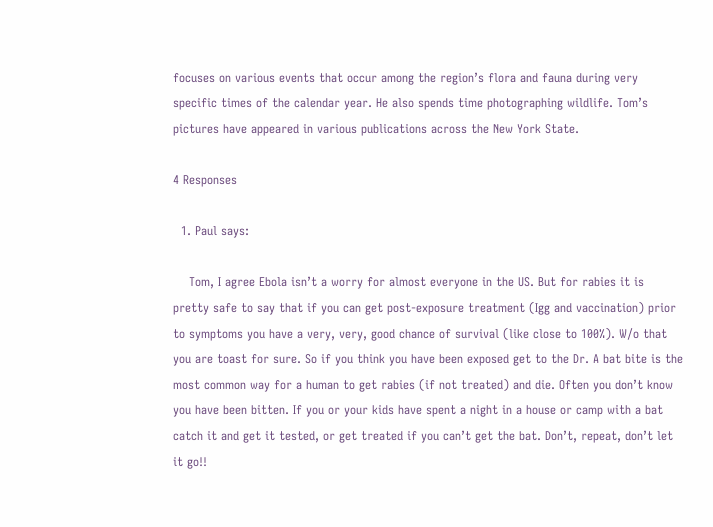focuses on various events that occur among the region’s flora and fauna during very specific times of the calendar year. He also spends time photographing wildlife. Tom’s pictures have appeared in various publications across the New York State.

4 Responses

  1. Paul says:

    Tom, I agree Ebola isn’t a worry for almost everyone in the US. But for rabies it is pretty safe to say that if you can get post-exposure treatment (Igg and vaccination) prior to symptoms you have a very, very, good chance of survival (like close to 100%). W/o that you are toast for sure. So if you think you have been exposed get to the Dr. A bat bite is the most common way for a human to get rabies (if not treated) and die. Often you don’t know you have been bitten. If you or your kids have spent a night in a house or camp with a bat catch it and get it tested, or get treated if you can’t get the bat. Don’t, repeat, don’t let it go!!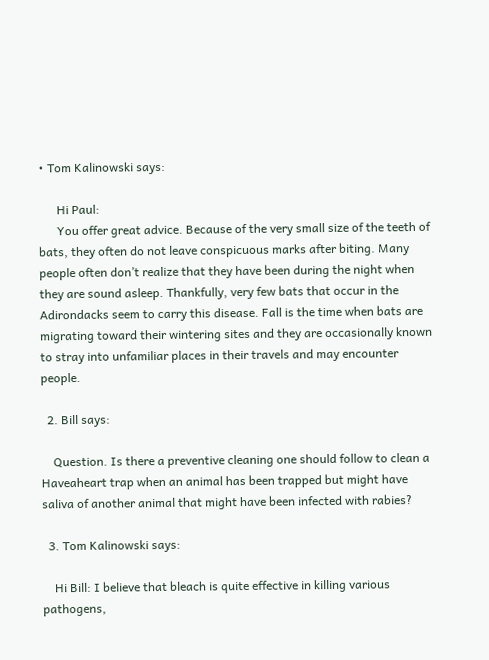• Tom Kalinowski says:

      Hi Paul:
      You offer great advice. Because of the very small size of the teeth of bats, they often do not leave conspicuous marks after biting. Many people often don’t realize that they have been during the night when they are sound asleep. Thankfully, very few bats that occur in the Adirondacks seem to carry this disease. Fall is the time when bats are migrating toward their wintering sites and they are occasionally known to stray into unfamiliar places in their travels and may encounter people.

  2. Bill says:

    Question. Is there a preventive cleaning one should follow to clean a Haveaheart trap when an animal has been trapped but might have saliva of another animal that might have been infected with rabies?

  3. Tom Kalinowski says:

    Hi Bill: I believe that bleach is quite effective in killing various pathogens,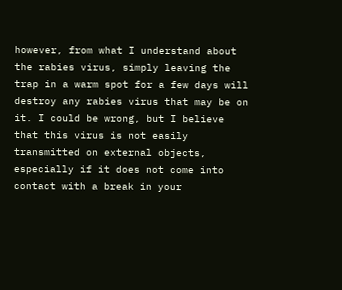however, from what I understand about the rabies virus, simply leaving the trap in a warm spot for a few days will destroy any rabies virus that may be on it. I could be wrong, but I believe that this virus is not easily transmitted on external objects, especially if it does not come into contact with a break in your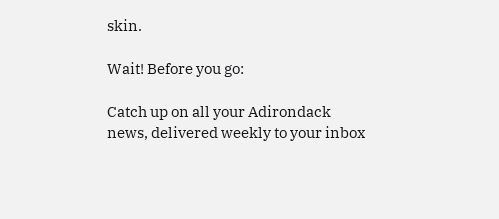skin.

Wait! Before you go:

Catch up on all your Adirondack
news, delivered weekly to your inbox